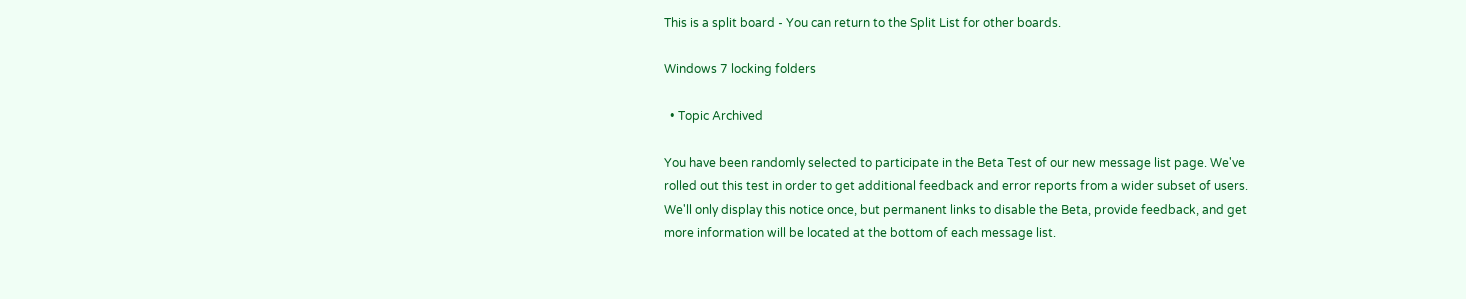This is a split board - You can return to the Split List for other boards.

Windows 7 locking folders

  • Topic Archived

You have been randomly selected to participate in the Beta Test of our new message list page. We've rolled out this test in order to get additional feedback and error reports from a wider subset of users. We'll only display this notice once, but permanent links to disable the Beta, provide feedback, and get more information will be located at the bottom of each message list.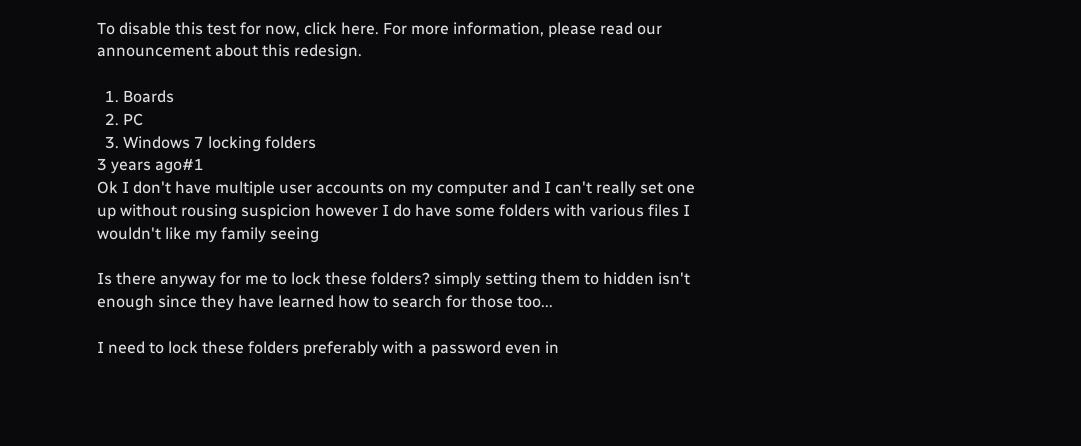To disable this test for now, click here. For more information, please read our announcement about this redesign.

  1. Boards
  2. PC
  3. Windows 7 locking folders
3 years ago#1
Ok I don't have multiple user accounts on my computer and I can't really set one up without rousing suspicion however I do have some folders with various files I wouldn't like my family seeing

Is there anyway for me to lock these folders? simply setting them to hidden isn't enough since they have learned how to search for those too...

I need to lock these folders preferably with a password even in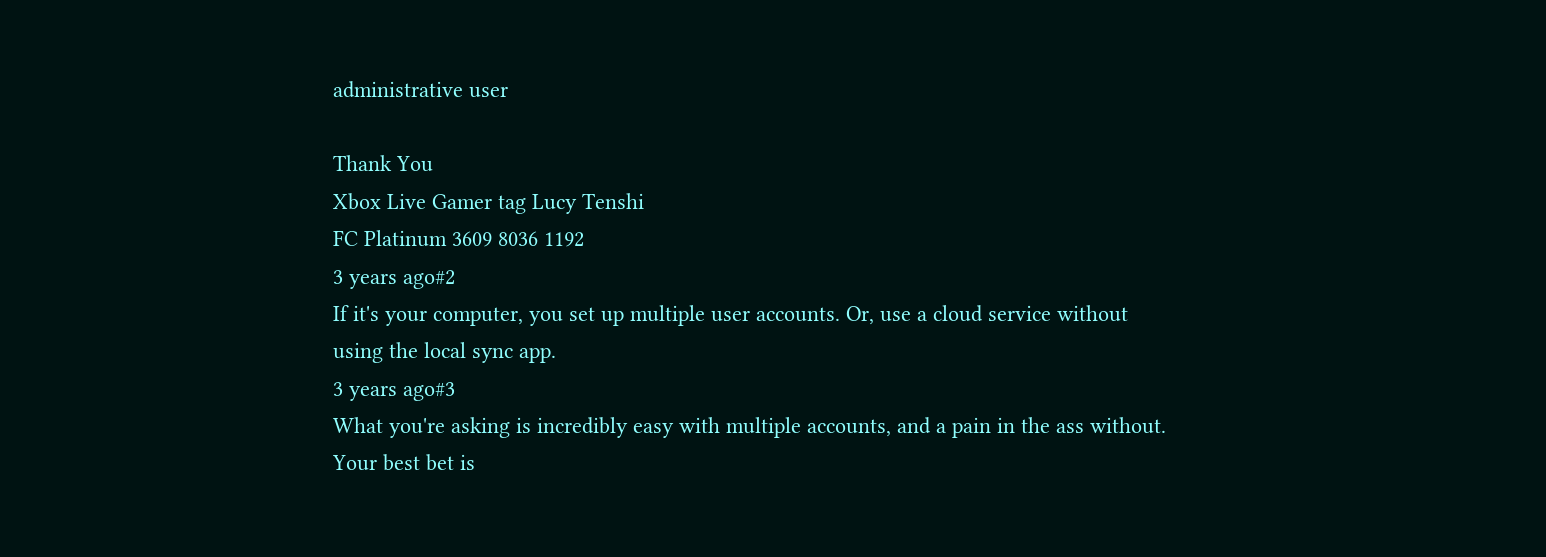administrative user

Thank You
Xbox Live Gamer tag Lucy Tenshi
FC Platinum 3609 8036 1192
3 years ago#2
If it's your computer, you set up multiple user accounts. Or, use a cloud service without using the local sync app.
3 years ago#3
What you're asking is incredibly easy with multiple accounts, and a pain in the ass without. Your best bet is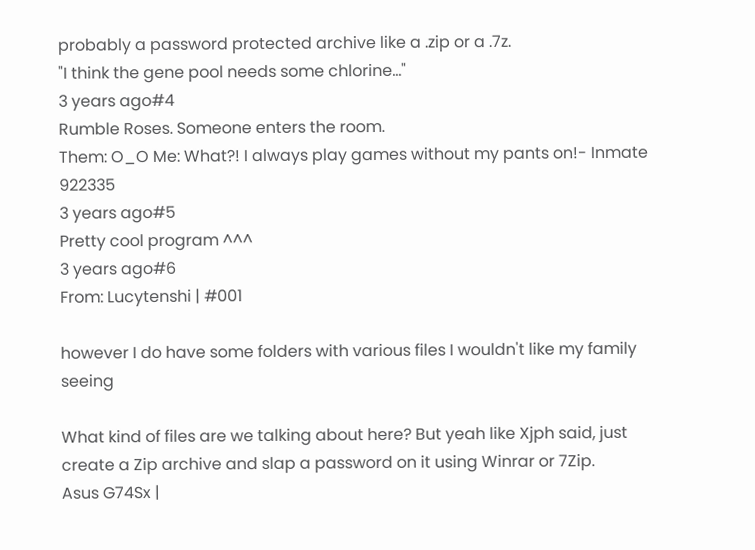probably a password protected archive like a .zip or a .7z.
"I think the gene pool needs some chlorine..."
3 years ago#4
Rumble Roses. Someone enters the room.
Them: O_O Me: What?! I always play games without my pants on!- Inmate 922335
3 years ago#5
Pretty cool program ^^^
3 years ago#6
From: Lucytenshi | #001

however I do have some folders with various files I wouldn't like my family seeing

What kind of files are we talking about here? But yeah like Xjph said, just create a Zip archive and slap a password on it using Winrar or 7Zip.
Asus G74Sx |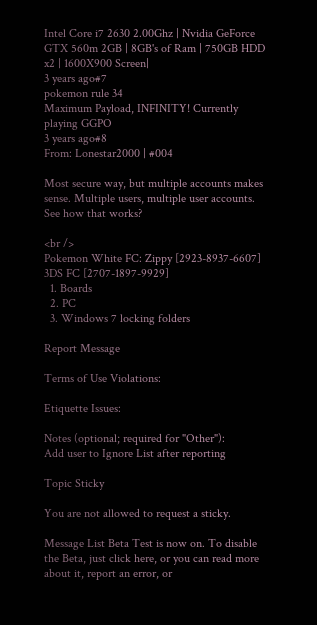Intel Core i7 2630 2.00Ghz | Nvidia GeForce GTX 560m 2GB | 8GB's of Ram | 750GB HDD x2 | 1600X900 Screen|
3 years ago#7
pokemon rule 34
Maximum Payload, INFINITY! Currently playing GGPO
3 years ago#8
From: Lonestar2000 | #004

Most secure way, but multiple accounts makes sense. Multiple users, multiple user accounts. See how that works?

<br />
Pokemon White FC: Zippy [2923-8937-6607]
3DS FC [2707-1897-9929]
  1. Boards
  2. PC
  3. Windows 7 locking folders

Report Message

Terms of Use Violations:

Etiquette Issues:

Notes (optional; required for "Other"):
Add user to Ignore List after reporting

Topic Sticky

You are not allowed to request a sticky.

Message List Beta Test is now on. To disable the Beta, just click here, or you can read more about it, report an error, or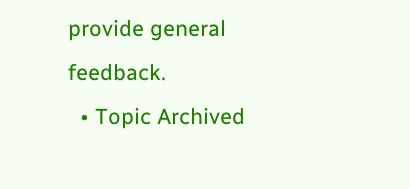provide general feedback.
  • Topic Archived